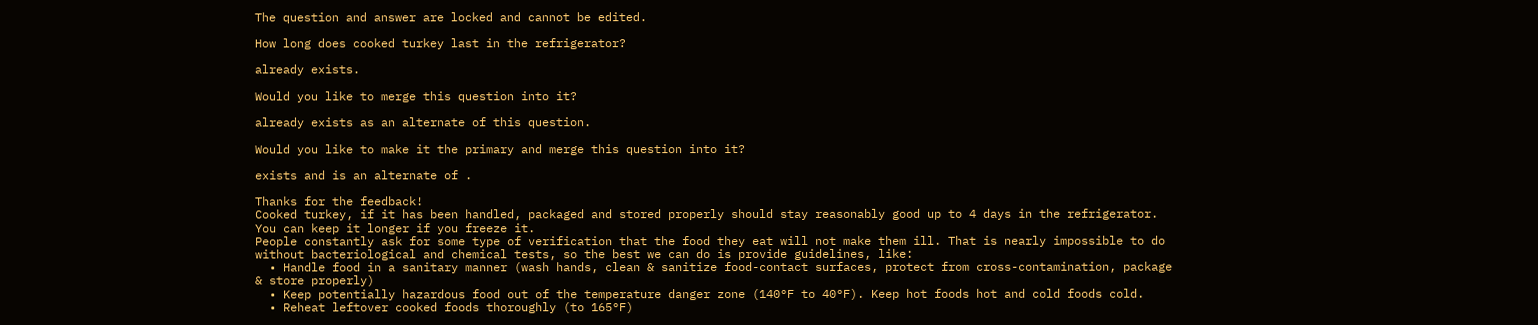The question and answer are locked and cannot be edited.

How long does cooked turkey last in the refrigerator?

already exists.

Would you like to merge this question into it?

already exists as an alternate of this question.

Would you like to make it the primary and merge this question into it?

exists and is an alternate of .

Thanks for the feedback!
Cooked turkey, if it has been handled, packaged and stored properly should stay reasonably good up to 4 days in the refrigerator. You can keep it longer if you freeze it.
People constantly ask for some type of verification that the food they eat will not make them ill. That is nearly impossible to do without bacteriological and chemical tests, so the best we can do is provide guidelines, like:
  • Handle food in a sanitary manner (wash hands, clean & sanitize food-contact surfaces, protect from cross-contamination, package & store properly)
  • Keep potentially hazardous food out of the temperature danger zone (140°F to 40°F). Keep hot foods hot and cold foods cold.
  • Reheat leftover cooked foods thoroughly (to 165°F)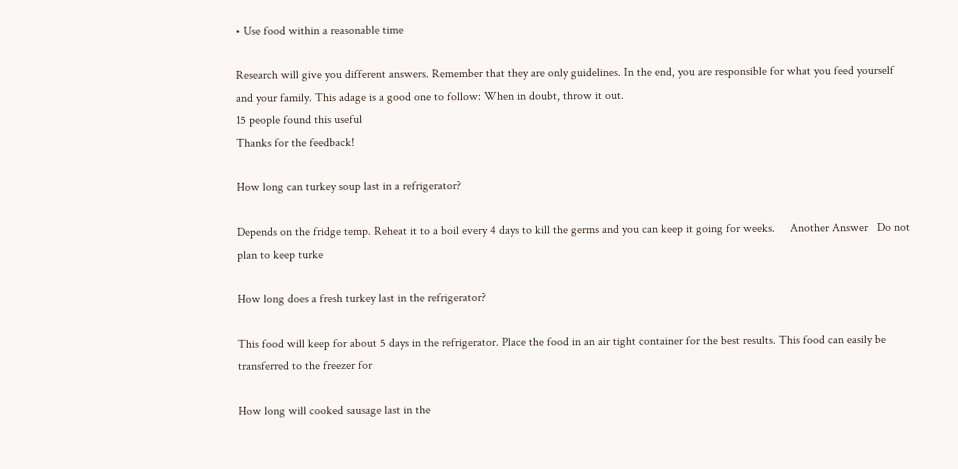• Use food within a reasonable time

Research will give you different answers. Remember that they are only guidelines. In the end, you are responsible for what you feed yourself and your family. This adage is a good one to follow: When in doubt, throw it out.
15 people found this useful
Thanks for the feedback!

How long can turkey soup last in a refrigerator?

Depends on the fridge temp. Reheat it to a boil every 4 days to kill the germs and you can keep it going for weeks.     Another Answer   Do not plan to keep turke

How long does a fresh turkey last in the refrigerator?

This food will keep for about 5 days in the refrigerator. Place the food in an air tight container for the best results. This food can easily be transferred to the freezer for

How long will cooked sausage last in the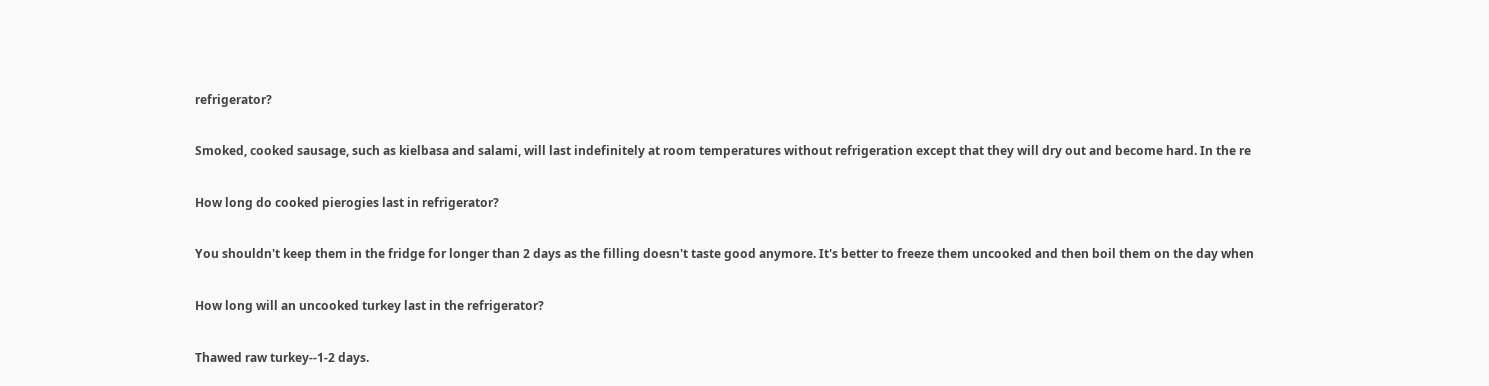refrigerator?

Smoked, cooked sausage, such as kielbasa and salami, will last indefinitely at room temperatures without refrigeration except that they will dry out and become hard. In the re

How long do cooked pierogies last in refrigerator?

You shouldn't keep them in the fridge for longer than 2 days as the filling doesn't taste good anymore. It's better to freeze them uncooked and then boil them on the day when

How long will an uncooked turkey last in the refrigerator?

Thawed raw turkey--1-2 days.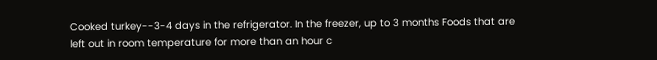Cooked turkey--3-4 days in the refrigerator. In the freezer, up to 3 months Foods that are left out in room temperature for more than an hour c